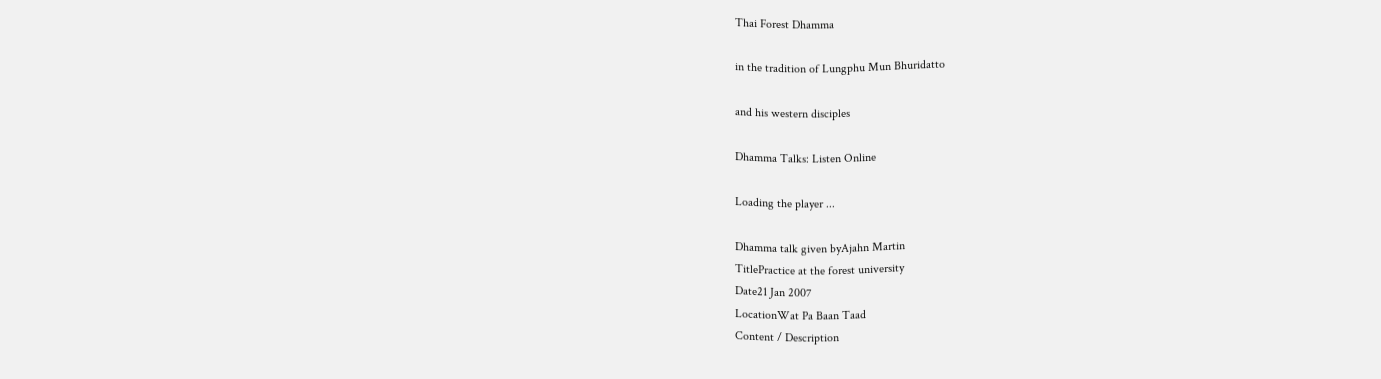Thai Forest Dhamma

in the tradition of Lungphu Mun Bhuridatto

and his western disciples

Dhamma Talks: Listen Online

Loading the player ...

Dhamma talk given byAjahn Martin
TitlePractice at the forest university
Date21 Jan 2007
LocationWat Pa Baan Taad
Content / Description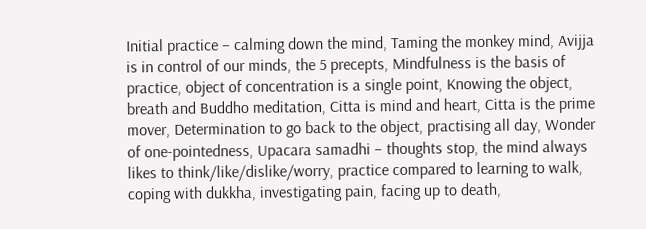Initial practice – calming down the mind, Taming the monkey mind, Avijja is in control of our minds, the 5 precepts, Mindfulness is the basis of practice, object of concentration is a single point, Knowing the object, breath and Buddho meditation, Citta is mind and heart, Citta is the prime mover, Determination to go back to the object, practising all day, Wonder of one-pointedness, Upacara samadhi – thoughts stop, the mind always likes to think/like/dislike/worry, practice compared to learning to walk, coping with dukkha, investigating pain, facing up to death,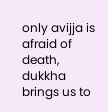only avijja is afraid of death, dukkha brings us to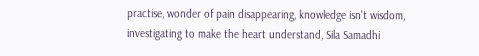practise, wonder of pain disappearing, knowledge isn't wisdom, investigating to make the heart understand, Sila Samadhi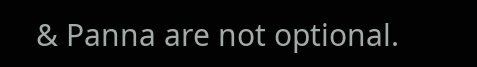& Panna are not optional.